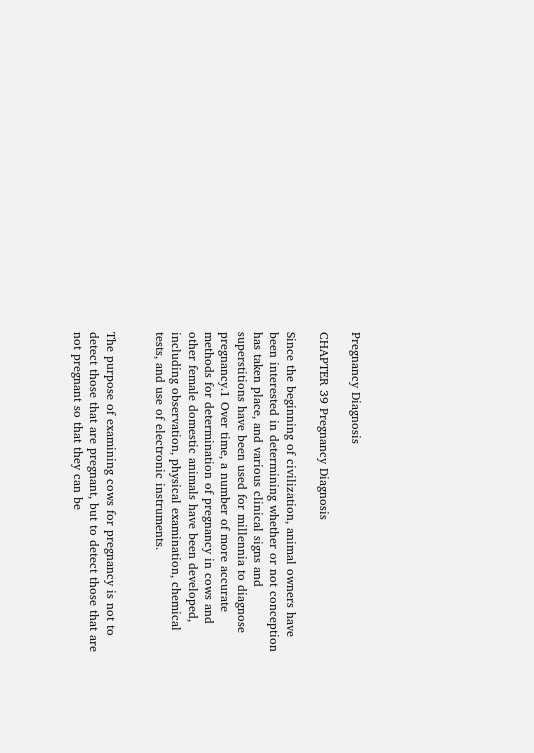Pregnancy Diagnosis

CHAPTER 39 Pregnancy Diagnosis

Since the beginning of civilization, animal owners have been interested in determining whether or not conception has taken place, and various clinical signs and superstitions have been used for millennia to diagnose pregnancy.1 Over time, a number of more accurate methods for determination of pregnancy in cows and other female domestic animals have been developed, including observation, physical examination, chemical tests, and use of electronic instruments.


The purpose of examining cows for pregnancy is not to detect those that are pregnant, but to detect those that are not pregnant so that they can be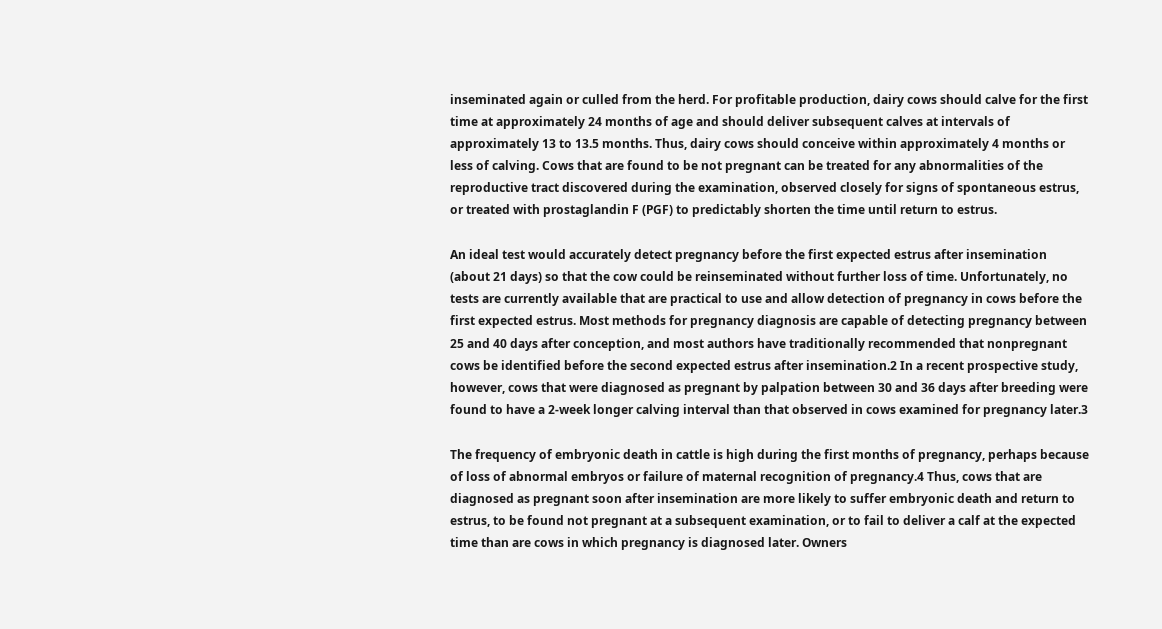inseminated again or culled from the herd. For profitable production, dairy cows should calve for the first time at approximately 24 months of age and should deliver subsequent calves at intervals of approximately 13 to 13.5 months. Thus, dairy cows should conceive within approximately 4 months or less of calving. Cows that are found to be not pregnant can be treated for any abnormalities of the reproductive tract discovered during the examination, observed closely for signs of spontaneous estrus, or treated with prostaglandin F (PGF) to predictably shorten the time until return to estrus.

An ideal test would accurately detect pregnancy before the first expected estrus after insemination (about 21 days) so that the cow could be reinseminated without further loss of time. Unfortunately, no tests are currently available that are practical to use and allow detection of pregnancy in cows before the first expected estrus. Most methods for pregnancy diagnosis are capable of detecting pregnancy between 25 and 40 days after conception, and most authors have traditionally recommended that nonpregnant cows be identified before the second expected estrus after insemination.2 In a recent prospective study, however, cows that were diagnosed as pregnant by palpation between 30 and 36 days after breeding were found to have a 2-week longer calving interval than that observed in cows examined for pregnancy later.3

The frequency of embryonic death in cattle is high during the first months of pregnancy, perhaps because of loss of abnormal embryos or failure of maternal recognition of pregnancy.4 Thus, cows that are diagnosed as pregnant soon after insemination are more likely to suffer embryonic death and return to estrus, to be found not pregnant at a subsequent examination, or to fail to deliver a calf at the expected time than are cows in which pregnancy is diagnosed later. Owners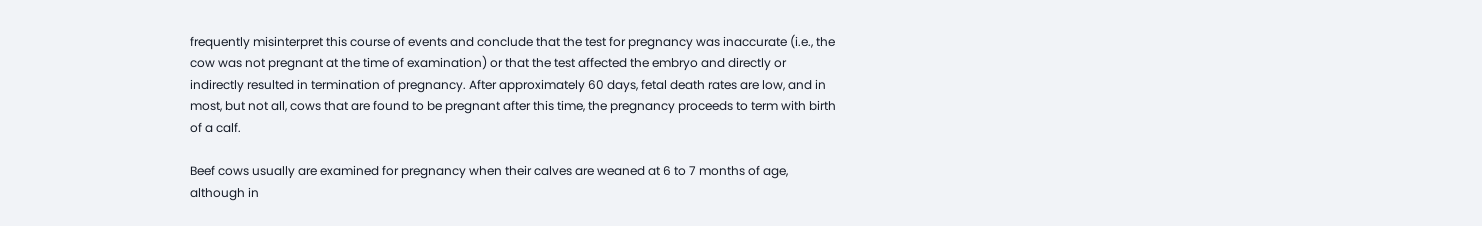frequently misinterpret this course of events and conclude that the test for pregnancy was inaccurate (i.e., the cow was not pregnant at the time of examination) or that the test affected the embryo and directly or indirectly resulted in termination of pregnancy. After approximately 60 days, fetal death rates are low, and in most, but not all, cows that are found to be pregnant after this time, the pregnancy proceeds to term with birth of a calf.

Beef cows usually are examined for pregnancy when their calves are weaned at 6 to 7 months of age, although in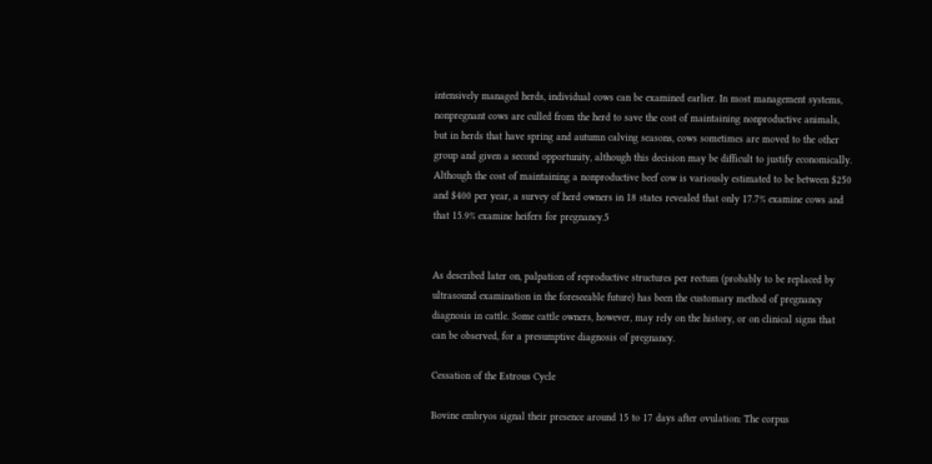intensively managed herds, individual cows can be examined earlier. In most management systems, nonpregnant cows are culled from the herd to save the cost of maintaining nonproductive animals, but in herds that have spring and autumn calving seasons, cows sometimes are moved to the other group and given a second opportunity, although this decision may be difficult to justify economically. Although the cost of maintaining a nonproductive beef cow is variously estimated to be between $250 and $400 per year, a survey of herd owners in 18 states revealed that only 17.7% examine cows and that 15.9% examine heifers for pregnancy.5


As described later on, palpation of reproductive structures per rectum (probably to be replaced by ultrasound examination in the foreseeable future) has been the customary method of pregnancy diagnosis in cattle. Some cattle owners, however, may rely on the history, or on clinical signs that can be observed, for a presumptive diagnosis of pregnancy.

Cessation of the Estrous Cycle

Bovine embryos signal their presence around 15 to 17 days after ovulation: The corpus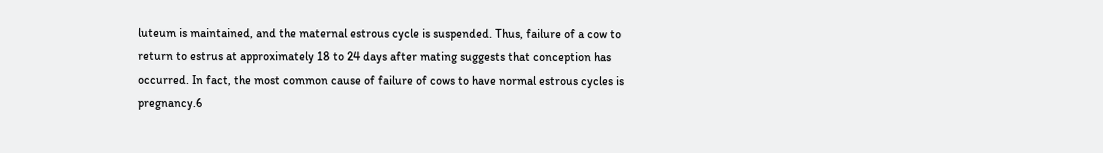luteum is maintained, and the maternal estrous cycle is suspended. Thus, failure of a cow to return to estrus at approximately 18 to 24 days after mating suggests that conception has occurred. In fact, the most common cause of failure of cows to have normal estrous cycles is pregnancy.6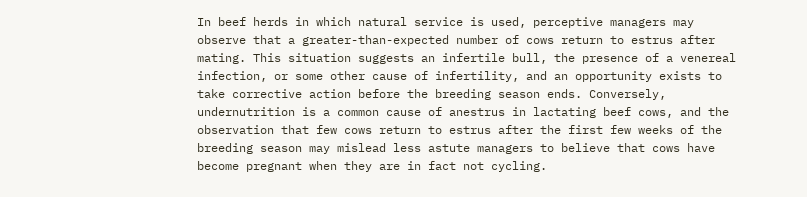In beef herds in which natural service is used, perceptive managers may observe that a greater-than-expected number of cows return to estrus after mating. This situation suggests an infertile bull, the presence of a venereal infection, or some other cause of infertility, and an opportunity exists to take corrective action before the breeding season ends. Conversely, undernutrition is a common cause of anestrus in lactating beef cows, and the observation that few cows return to estrus after the first few weeks of the breeding season may mislead less astute managers to believe that cows have become pregnant when they are in fact not cycling.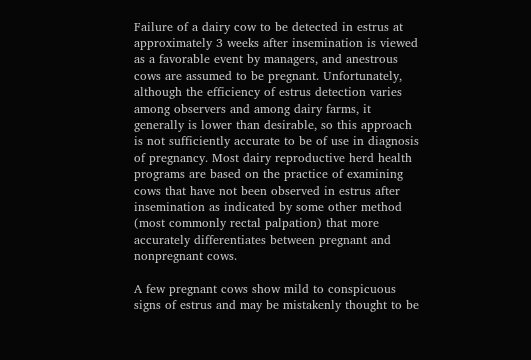Failure of a dairy cow to be detected in estrus at approximately 3 weeks after insemination is viewed as a favorable event by managers, and anestrous cows are assumed to be pregnant. Unfortunately, although the efficiency of estrus detection varies among observers and among dairy farms, it generally is lower than desirable, so this approach is not sufficiently accurate to be of use in diagnosis of pregnancy. Most dairy reproductive herd health programs are based on the practice of examining cows that have not been observed in estrus after insemination as indicated by some other method (most commonly rectal palpation) that more accurately differentiates between pregnant and nonpregnant cows.

A few pregnant cows show mild to conspicuous signs of estrus and may be mistakenly thought to be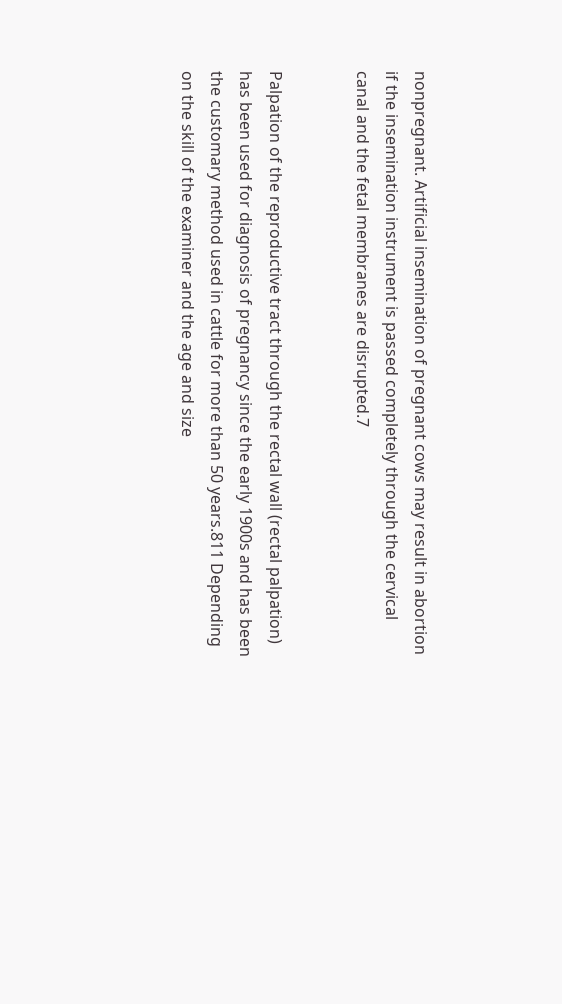nonpregnant. Artificial insemination of pregnant cows may result in abortion if the insemination instrument is passed completely through the cervical canal and the fetal membranes are disrupted.7


Palpation of the reproductive tract through the rectal wall (rectal palpation) has been used for diagnosis of pregnancy since the early 1900s and has been the customary method used in cattle for more than 50 years.811 Depending on the skill of the examiner and the age and size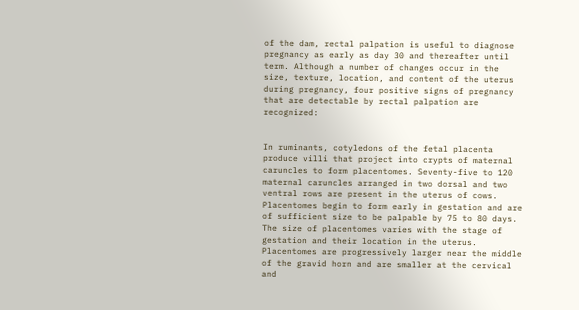of the dam, rectal palpation is useful to diagnose pregnancy as early as day 30 and thereafter until term. Although a number of changes occur in the size, texture, location, and content of the uterus during pregnancy, four positive signs of pregnancy that are detectable by rectal palpation are recognized:


In ruminants, cotyledons of the fetal placenta produce villi that project into crypts of maternal caruncles to form placentomes. Seventy-five to 120 maternal caruncles arranged in two dorsal and two ventral rows are present in the uterus of cows. Placentomes begin to form early in gestation and are of sufficient size to be palpable by 75 to 80 days. The size of placentomes varies with the stage of gestation and their location in the uterus. Placentomes are progressively larger near the middle of the gravid horn and are smaller at the cervical and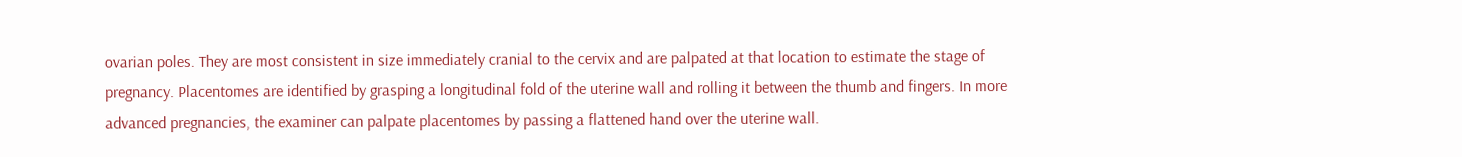ovarian poles. They are most consistent in size immediately cranial to the cervix and are palpated at that location to estimate the stage of pregnancy. Placentomes are identified by grasping a longitudinal fold of the uterine wall and rolling it between the thumb and fingers. In more advanced pregnancies, the examiner can palpate placentomes by passing a flattened hand over the uterine wall.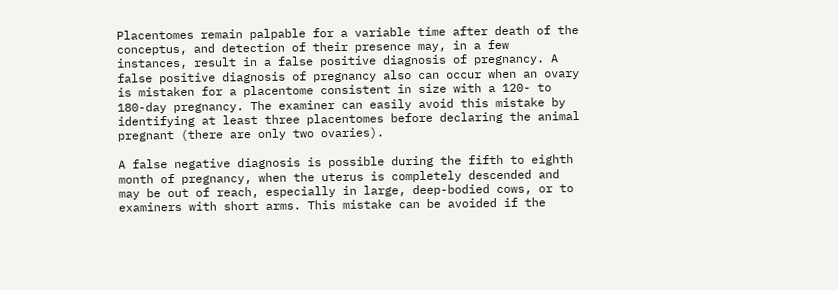Placentomes remain palpable for a variable time after death of the conceptus, and detection of their presence may, in a few instances, result in a false positive diagnosis of pregnancy. A false positive diagnosis of pregnancy also can occur when an ovary is mistaken for a placentome consistent in size with a 120- to 180-day pregnancy. The examiner can easily avoid this mistake by identifying at least three placentomes before declaring the animal pregnant (there are only two ovaries).

A false negative diagnosis is possible during the fifth to eighth month of pregnancy, when the uterus is completely descended and may be out of reach, especially in large, deep-bodied cows, or to examiners with short arms. This mistake can be avoided if the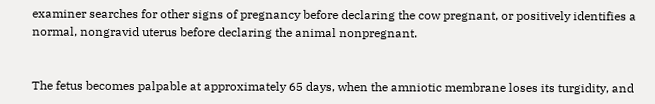examiner searches for other signs of pregnancy before declaring the cow pregnant, or positively identifies a normal, nongravid uterus before declaring the animal nonpregnant.


The fetus becomes palpable at approximately 65 days, when the amniotic membrane loses its turgidity, and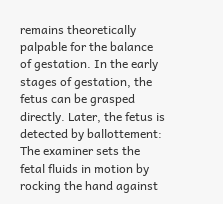remains theoretically palpable for the balance of gestation. In the early stages of gestation, the fetus can be grasped directly. Later, the fetus is detected by ballottement: The examiner sets the fetal fluids in motion by rocking the hand against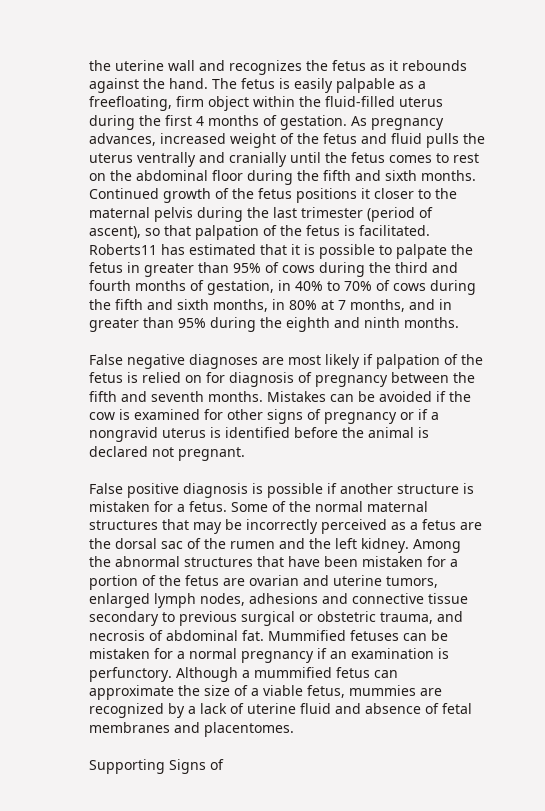the uterine wall and recognizes the fetus as it rebounds against the hand. The fetus is easily palpable as a freefloating, firm object within the fluid-filled uterus during the first 4 months of gestation. As pregnancy advances, increased weight of the fetus and fluid pulls the uterus ventrally and cranially until the fetus comes to rest on the abdominal floor during the fifth and sixth months. Continued growth of the fetus positions it closer to the maternal pelvis during the last trimester (period of ascent), so that palpation of the fetus is facilitated. Roberts11 has estimated that it is possible to palpate the fetus in greater than 95% of cows during the third and fourth months of gestation, in 40% to 70% of cows during the fifth and sixth months, in 80% at 7 months, and in greater than 95% during the eighth and ninth months.

False negative diagnoses are most likely if palpation of the fetus is relied on for diagnosis of pregnancy between the fifth and seventh months. Mistakes can be avoided if the cow is examined for other signs of pregnancy or if a nongravid uterus is identified before the animal is declared not pregnant.

False positive diagnosis is possible if another structure is mistaken for a fetus. Some of the normal maternal structures that may be incorrectly perceived as a fetus are the dorsal sac of the rumen and the left kidney. Among the abnormal structures that have been mistaken for a portion of the fetus are ovarian and uterine tumors, enlarged lymph nodes, adhesions and connective tissue secondary to previous surgical or obstetric trauma, and necrosis of abdominal fat. Mummified fetuses can be mistaken for a normal pregnancy if an examination is perfunctory. Although a mummified fetus can approximate the size of a viable fetus, mummies are recognized by a lack of uterine fluid and absence of fetal membranes and placentomes.

Supporting Signs of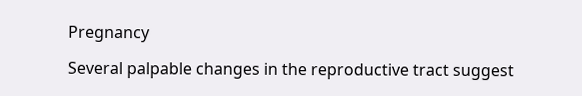Pregnancy

Several palpable changes in the reproductive tract suggest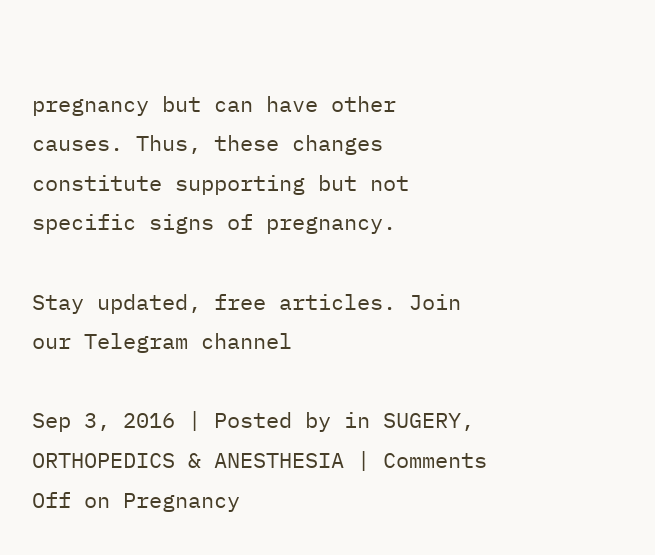pregnancy but can have other causes. Thus, these changes constitute supporting but not specific signs of pregnancy.

Stay updated, free articles. Join our Telegram channel

Sep 3, 2016 | Posted by in SUGERY, ORTHOPEDICS & ANESTHESIA | Comments Off on Pregnancy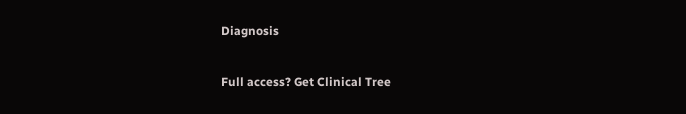Diagnosis

Full access? Get Clinical Tree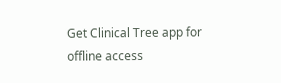Get Clinical Tree app for offline access